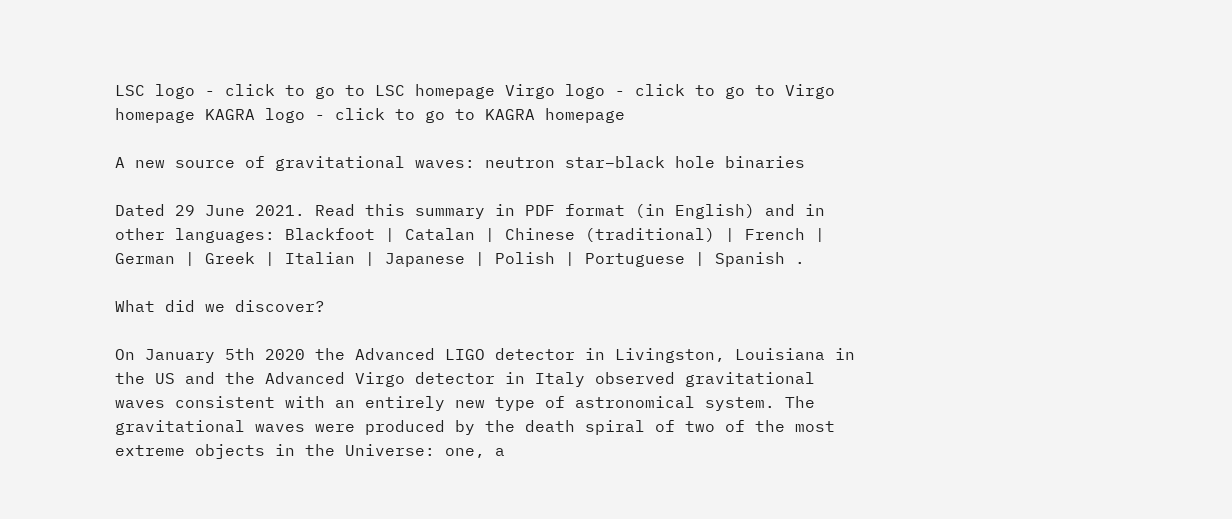LSC logo - click to go to LSC homepage Virgo logo - click to go to Virgo homepage KAGRA logo - click to go to KAGRA homepage

A new source of gravitational waves: neutron star–black hole binaries

Dated 29 June 2021. Read this summary in PDF format (in English) and in other languages: Blackfoot | Catalan | Chinese (traditional) | French | German | Greek | Italian | Japanese | Polish | Portuguese | Spanish .

What did we discover?

On January 5th 2020 the Advanced LIGO detector in Livingston, Louisiana in the US and the Advanced Virgo detector in Italy observed gravitational waves consistent with an entirely new type of astronomical system. The gravitational waves were produced by the death spiral of two of the most extreme objects in the Universe: one, a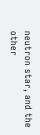neutron star, and the other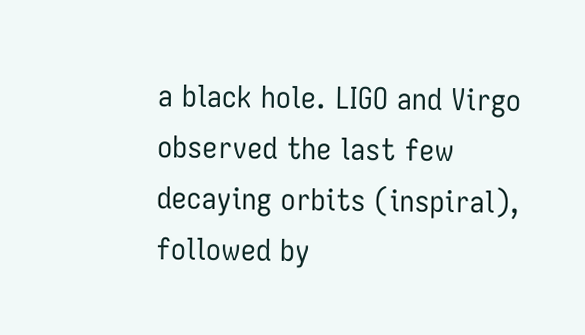a black hole. LIGO and Virgo observed the last few decaying orbits (inspiral), followed by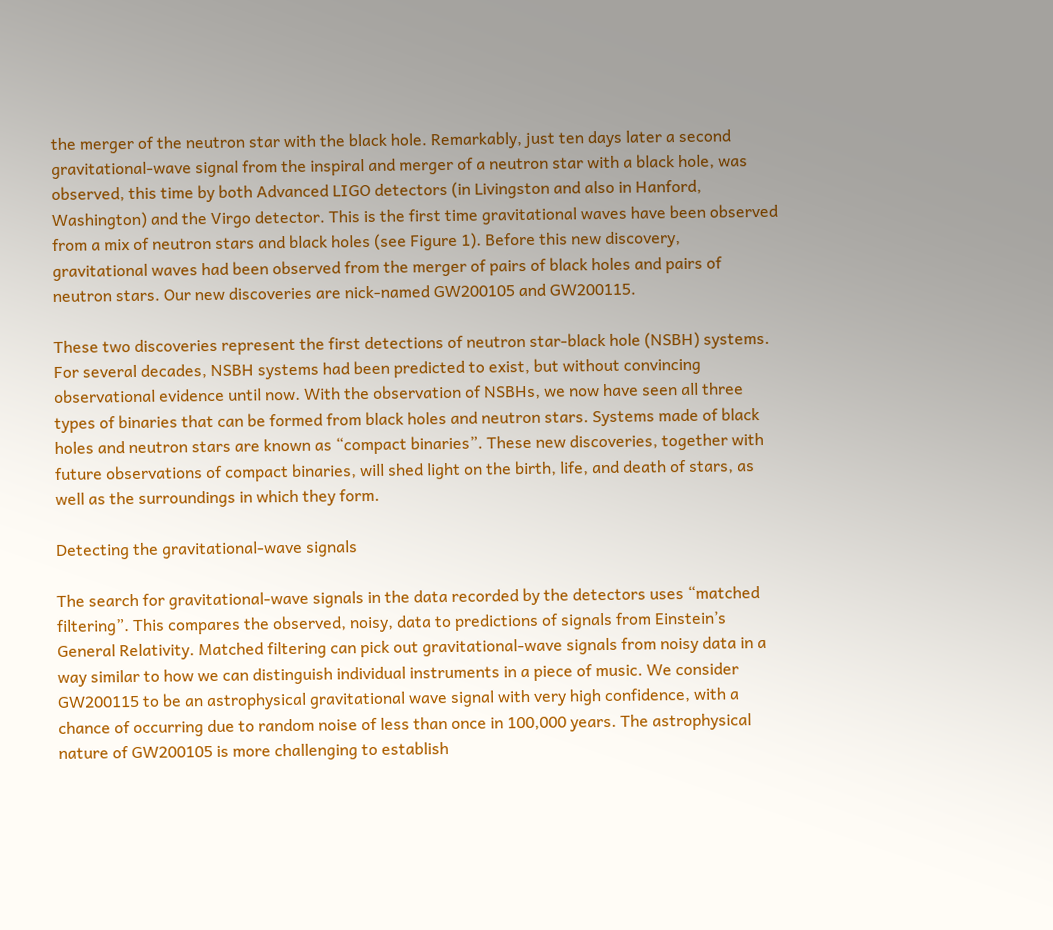the merger of the neutron star with the black hole. Remarkably, just ten days later a second gravitational-wave signal from the inspiral and merger of a neutron star with a black hole, was observed, this time by both Advanced LIGO detectors (in Livingston and also in Hanford, Washington) and the Virgo detector. This is the first time gravitational waves have been observed from a mix of neutron stars and black holes (see Figure 1). Before this new discovery, gravitational waves had been observed from the merger of pairs of black holes and pairs of neutron stars. Our new discoveries are nick-named GW200105 and GW200115.

These two discoveries represent the first detections of neutron star-black hole (NSBH) systems. For several decades, NSBH systems had been predicted to exist, but without convincing observational evidence until now. With the observation of NSBHs, we now have seen all three types of binaries that can be formed from black holes and neutron stars. Systems made of black holes and neutron stars are known as “compact binaries”. These new discoveries, together with future observations of compact binaries, will shed light on the birth, life, and death of stars, as well as the surroundings in which they form.

Detecting the gravitational-wave signals

The search for gravitational-wave signals in the data recorded by the detectors uses “matched filtering”. This compares the observed, noisy, data to predictions of signals from Einstein’s General Relativity. Matched filtering can pick out gravitational-wave signals from noisy data in a way similar to how we can distinguish individual instruments in a piece of music. We consider GW200115 to be an astrophysical gravitational wave signal with very high confidence, with a chance of occurring due to random noise of less than once in 100,000 years. The astrophysical nature of GW200105 is more challenging to establish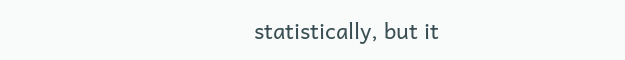statistically, but it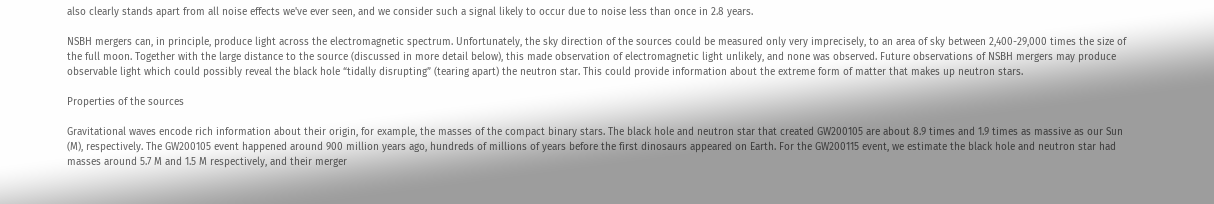also clearly stands apart from all noise effects we've ever seen, and we consider such a signal likely to occur due to noise less than once in 2.8 years.

NSBH mergers can, in principle, produce light across the electromagnetic spectrum. Unfortunately, the sky direction of the sources could be measured only very imprecisely, to an area of sky between 2,400-29,000 times the size of the full moon. Together with the large distance to the source (discussed in more detail below), this made observation of electromagnetic light unlikely, and none was observed. Future observations of NSBH mergers may produce observable light which could possibly reveal the black hole “tidally disrupting” (tearing apart) the neutron star. This could provide information about the extreme form of matter that makes up neutron stars.

Properties of the sources

Gravitational waves encode rich information about their origin, for example, the masses of the compact binary stars. The black hole and neutron star that created GW200105 are about 8.9 times and 1.9 times as massive as our Sun (M), respectively. The GW200105 event happened around 900 million years ago, hundreds of millions of years before the first dinosaurs appeared on Earth. For the GW200115 event, we estimate the black hole and neutron star had masses around 5.7 M and 1.5 M respectively, and their merger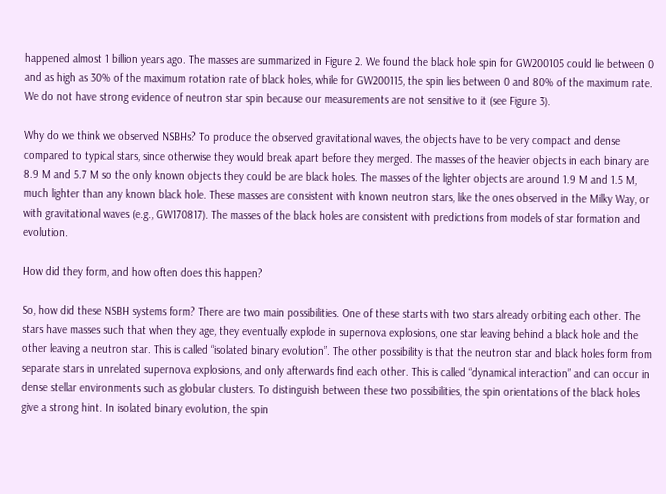happened almost 1 billion years ago. The masses are summarized in Figure 2. We found the black hole spin for GW200105 could lie between 0 and as high as 30% of the maximum rotation rate of black holes, while for GW200115, the spin lies between 0 and 80% of the maximum rate. We do not have strong evidence of neutron star spin because our measurements are not sensitive to it (see Figure 3).

Why do we think we observed NSBHs? To produce the observed gravitational waves, the objects have to be very compact and dense compared to typical stars, since otherwise they would break apart before they merged. The masses of the heavier objects in each binary are 8.9 M and 5.7 M so the only known objects they could be are black holes. The masses of the lighter objects are around 1.9 M and 1.5 M, much lighter than any known black hole. These masses are consistent with known neutron stars, like the ones observed in the Milky Way, or with gravitational waves (e.g., GW170817). The masses of the black holes are consistent with predictions from models of star formation and evolution.

How did they form, and how often does this happen?

So, how did these NSBH systems form? There are two main possibilities. One of these starts with two stars already orbiting each other. The stars have masses such that when they age, they eventually explode in supernova explosions, one star leaving behind a black hole and the other leaving a neutron star. This is called “isolated binary evolution”. The other possibility is that the neutron star and black holes form from separate stars in unrelated supernova explosions, and only afterwards find each other. This is called “dynamical interaction” and can occur in dense stellar environments such as globular clusters. To distinguish between these two possibilities, the spin orientations of the black holes give a strong hint. In isolated binary evolution, the spin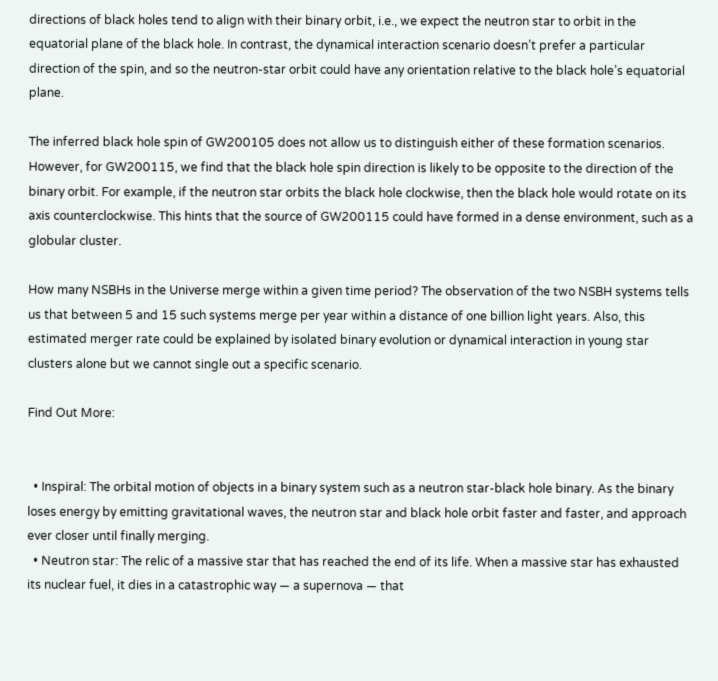directions of black holes tend to align with their binary orbit, i.e., we expect the neutron star to orbit in the equatorial plane of the black hole. In contrast, the dynamical interaction scenario doesn’t prefer a particular direction of the spin, and so the neutron-star orbit could have any orientation relative to the black hole’s equatorial plane.

The inferred black hole spin of GW200105 does not allow us to distinguish either of these formation scenarios. However, for GW200115, we find that the black hole spin direction is likely to be opposite to the direction of the binary orbit. For example, if the neutron star orbits the black hole clockwise, then the black hole would rotate on its axis counterclockwise. This hints that the source of GW200115 could have formed in a dense environment, such as a globular cluster.

How many NSBHs in the Universe merge within a given time period? The observation of the two NSBH systems tells us that between 5 and 15 such systems merge per year within a distance of one billion light years. Also, this estimated merger rate could be explained by isolated binary evolution or dynamical interaction in young star clusters alone but we cannot single out a specific scenario.

Find Out More:


  • Inspiral: The orbital motion of objects in a binary system such as a neutron star-black hole binary. As the binary loses energy by emitting gravitational waves, the neutron star and black hole orbit faster and faster, and approach ever closer until finally merging.
  • Neutron star: The relic of a massive star that has reached the end of its life. When a massive star has exhausted its nuclear fuel, it dies in a catastrophic way — a supernova — that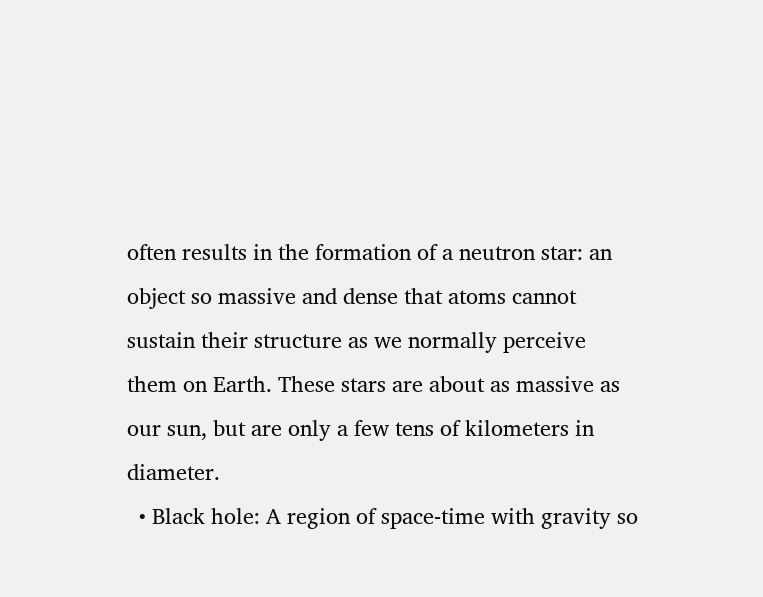often results in the formation of a neutron star: an object so massive and dense that atoms cannot sustain their structure as we normally perceive them on Earth. These stars are about as massive as our sun, but are only a few tens of kilometers in diameter.
  • Black hole: A region of space-time with gravity so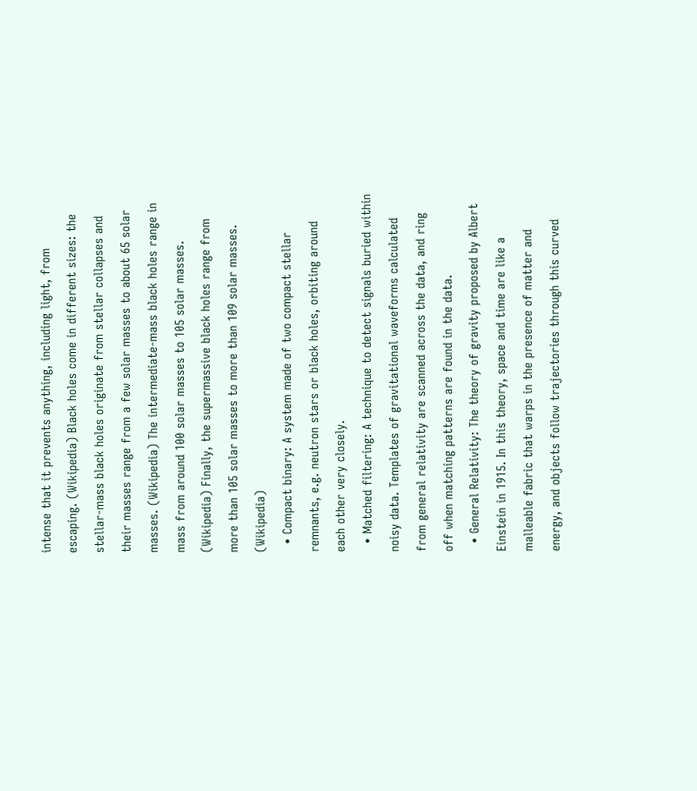intense that it prevents anything, including light, from escaping. (Wikipedia) Black holes come in different sizes: the stellar-mass black holes originate from stellar collapses and their masses range from a few solar masses to about 65 solar masses. (Wikipedia) The intermediate-mass black holes range in mass from around 100 solar masses to 105 solar masses. (Wikipedia) Finally, the supermassive black holes range from more than 105 solar masses to more than 109 solar masses. (Wikipedia)
  • Compact binary: A system made of two compact stellar remnants, e.g. neutron stars or black holes, orbiting around each other very closely.
  • Matched filtering: A technique to detect signals buried within noisy data. Templates of gravitational waveforms calculated from general relativity are scanned across the data, and ring off when matching patterns are found in the data.
  • General Relativity: The theory of gravity proposed by Albert Einstein in 1915. In this theory, space and time are like a malleable fabric that warps in the presence of matter and energy, and objects follow trajectories through this curved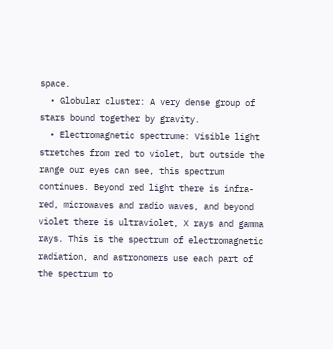space.
  • Globular cluster: A very dense group of stars bound together by gravity.
  • Electromagnetic spectrume: Visible light stretches from red to violet, but outside the range our eyes can see, this spectrum continues. Beyond red light there is infra-red, microwaves and radio waves, and beyond violet there is ultraviolet, X rays and gamma rays. This is the spectrum of electromagnetic radiation, and astronomers use each part of the spectrum to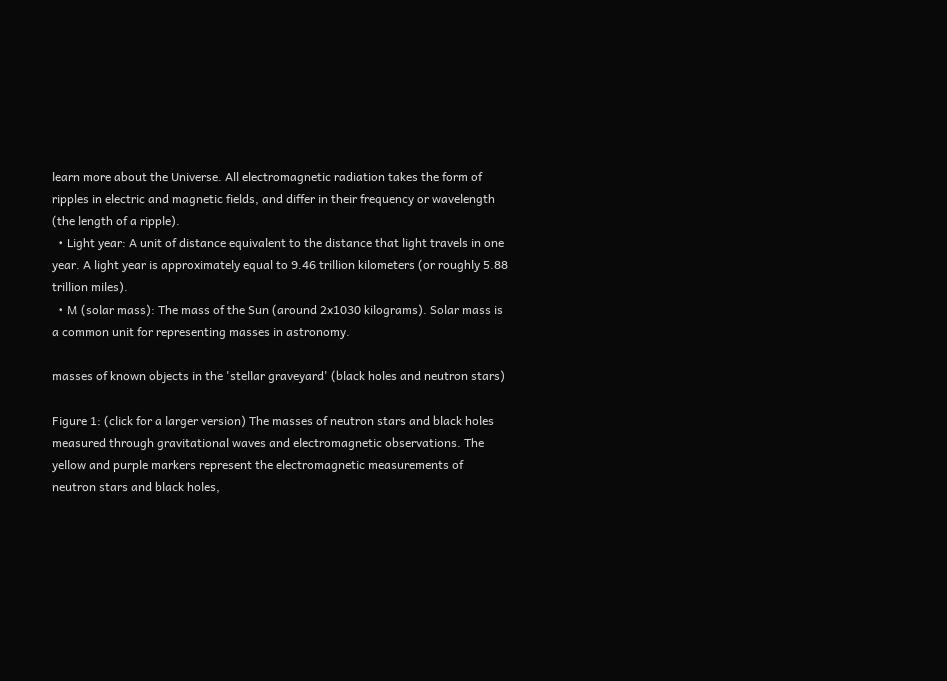learn more about the Universe. All electromagnetic radiation takes the form of ripples in electric and magnetic fields, and differ in their frequency or wavelength (the length of a ripple).
  • Light year: A unit of distance equivalent to the distance that light travels in one year. A light year is approximately equal to 9.46 trillion kilometers (or roughly 5.88 trillion miles).
  • M (solar mass): The mass of the Sun (around 2x1030 kilograms). Solar mass is a common unit for representing masses in astronomy.

masses of known objects in the 'stellar graveyard' (black holes and neutron stars)

Figure 1: (click for a larger version) The masses of neutron stars and black holes measured through gravitational waves and electromagnetic observations. The yellow and purple markers represent the electromagnetic measurements of neutron stars and black holes,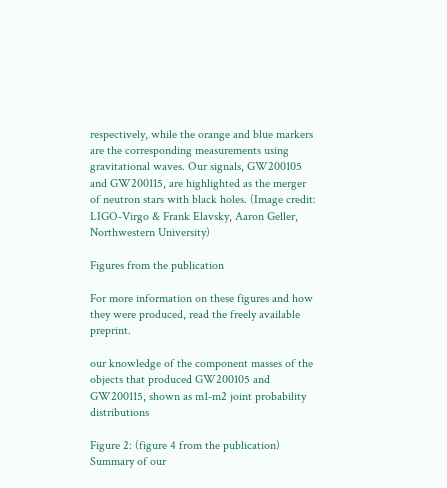respectively, while the orange and blue markers are the corresponding measurements using gravitational waves. Our signals, GW200105 and GW200115, are highlighted as the merger of neutron stars with black holes. (Image credit: LIGO-Virgo & Frank Elavsky, Aaron Geller, Northwestern University)

Figures from the publication

For more information on these figures and how they were produced, read the freely available preprint.

our knowledge of the component masses of the objects that produced GW200105 and GW200115, shown as m1-m2 joint probability distributions

Figure 2: (figure 4 from the publication) Summary of our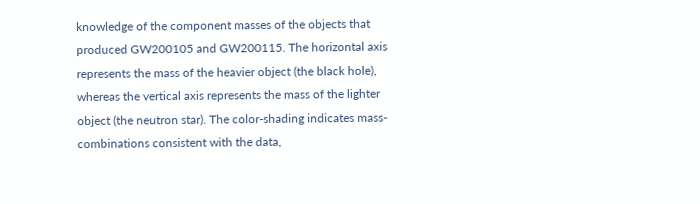knowledge of the component masses of the objects that produced GW200105 and GW200115. The horizontal axis represents the mass of the heavier object (the black hole), whereas the vertical axis represents the mass of the lighter object (the neutron star). The color-shading indicates mass-combinations consistent with the data,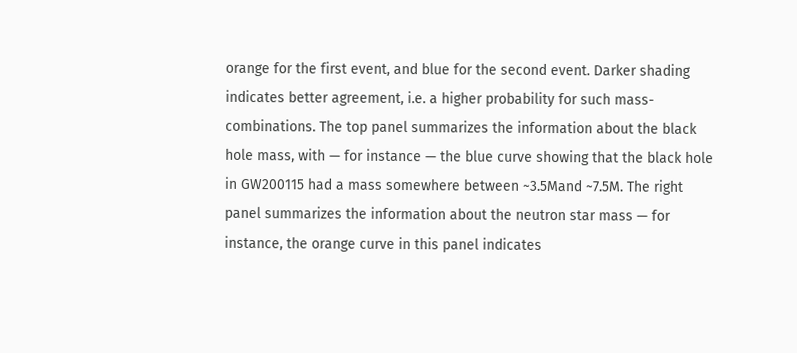orange for the first event, and blue for the second event. Darker shading indicates better agreement, i.e. a higher probability for such mass-combinations. The top panel summarizes the information about the black hole mass, with — for instance — the blue curve showing that the black hole in GW200115 had a mass somewhere between ~3.5Mand ~7.5M. The right panel summarizes the information about the neutron star mass — for instance, the orange curve in this panel indicates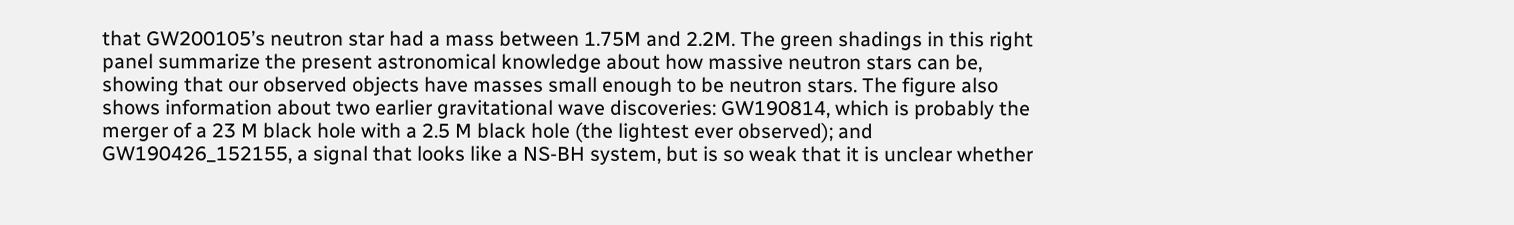that GW200105’s neutron star had a mass between 1.75M and 2.2M. The green shadings in this right panel summarize the present astronomical knowledge about how massive neutron stars can be, showing that our observed objects have masses small enough to be neutron stars. The figure also shows information about two earlier gravitational wave discoveries: GW190814, which is probably the merger of a 23 M black hole with a 2.5 M black hole (the lightest ever observed); and GW190426_152155, a signal that looks like a NS-BH system, but is so weak that it is unclear whether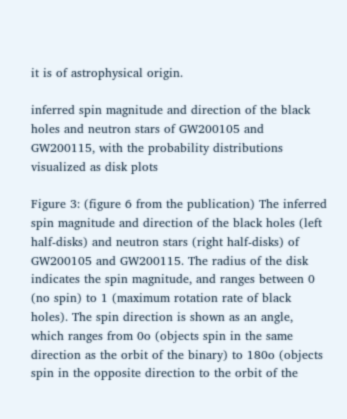it is of astrophysical origin.

inferred spin magnitude and direction of the black holes and neutron stars of GW200105 and GW200115, with the probability distributions visualized as disk plots

Figure 3: (figure 6 from the publication) The inferred spin magnitude and direction of the black holes (left half-disks) and neutron stars (right half-disks) of GW200105 and GW200115. The radius of the disk indicates the spin magnitude, and ranges between 0 (no spin) to 1 (maximum rotation rate of black holes). The spin direction is shown as an angle, which ranges from 0o (objects spin in the same direction as the orbit of the binary) to 180o (objects spin in the opposite direction to the orbit of the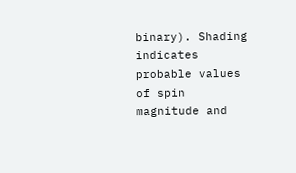binary). Shading indicates probable values of spin magnitude and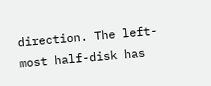direction. The left-most half-disk has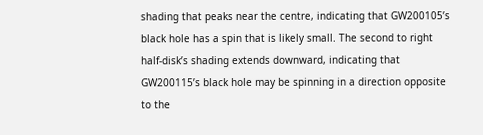shading that peaks near the centre, indicating that GW200105’s black hole has a spin that is likely small. The second to right half-disk’s shading extends downward, indicating that GW200115’s black hole may be spinning in a direction opposite to the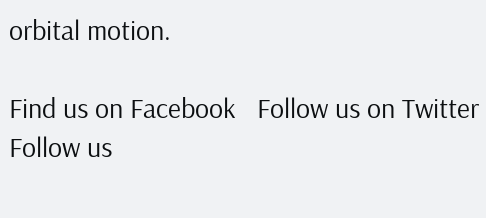orbital motion.

Find us on Facebook   Follow us on Twitter    Follow us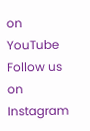on YouTube    Follow us on Instagram